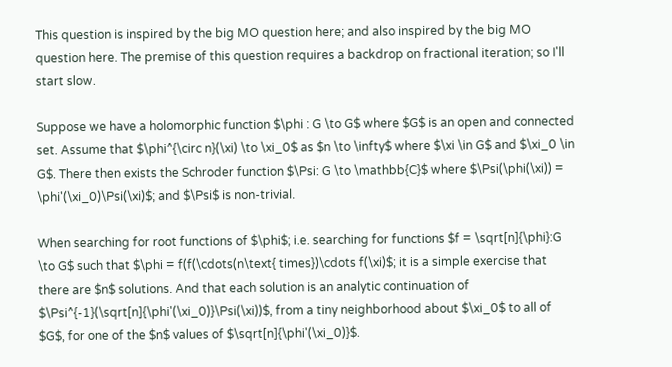This question is inspired by the big MO question here; and also inspired by the big MO question here. The premise of this question requires a backdrop on fractional iteration; so I'll start slow.

Suppose we have a holomorphic function $\phi : G \to G$ where $G$ is an open and connected set. Assume that $\phi^{\circ n}(\xi) \to \xi_0$ as $n \to \infty$ where $\xi \in G$ and $\xi_0 \in G$. There then exists the Schroder function $\Psi: G \to \mathbb{C}$ where $\Psi(\phi(\xi)) = \phi'(\xi_0)\Psi(\xi)$; and $\Psi$ is non-trivial.

When searching for root functions of $\phi$; i.e. searching for functions $f = \sqrt[n]{\phi}:G \to G$ such that $\phi = f(f(\cdots(n\text{ times})\cdots f(\xi)$; it is a simple exercise that there are $n$ solutions. And that each solution is an analytic continuation of $\Psi^{-1}(\sqrt[n]{\phi'(\xi_0)}\Psi(\xi))$, from a tiny neighborhood about $\xi_0$ to all of $G$, for one of the $n$ values of $\sqrt[n]{\phi'(\xi_0)}$.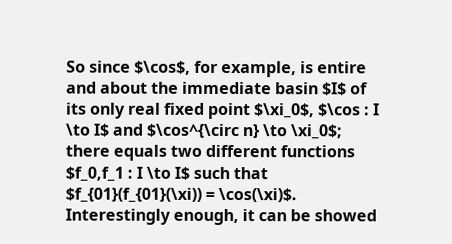So since $\cos$, for example, is entire and about the immediate basin $I$ of its only real fixed point $\xi_0$, $\cos : I \to I$ and $\cos^{\circ n} \to \xi_0$; there equals two different functions $f_0,f_1 : I \to I$ such that $f_{01}(f_{01}(\xi)) = \cos(\xi)$. Interestingly enough, it can be showed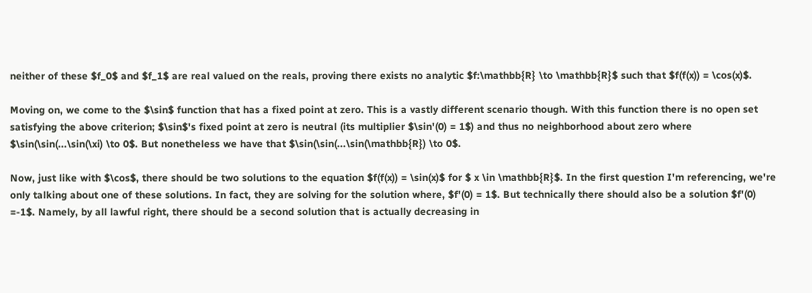neither of these $f_0$ and $f_1$ are real valued on the reals, proving there exists no analytic $f:\mathbb{R} \to \mathbb{R}$ such that $f(f(x)) = \cos(x)$.

Moving on, we come to the $\sin$ function that has a fixed point at zero. This is a vastly different scenario though. With this function there is no open set satisfying the above criterion; $\sin$'s fixed point at zero is neutral (its multiplier $\sin'(0) = 1$) and thus no neighborhood about zero where $\sin(\sin(...\sin(\xi) \to 0$. But nonetheless we have that $\sin(\sin(...\sin(\mathbb{R}) \to 0$.

Now, just like with $\cos$, there should be two solutions to the equation $f(f(x)) = \sin(x)$ for $ x \in \mathbb{R}$. In the first question I'm referencing, we're only talking about one of these solutions. In fact, they are solving for the solution where, $f'(0) = 1$. But technically there should also be a solution $f'(0) =-1$. Namely, by all lawful right, there should be a second solution that is actually decreasing in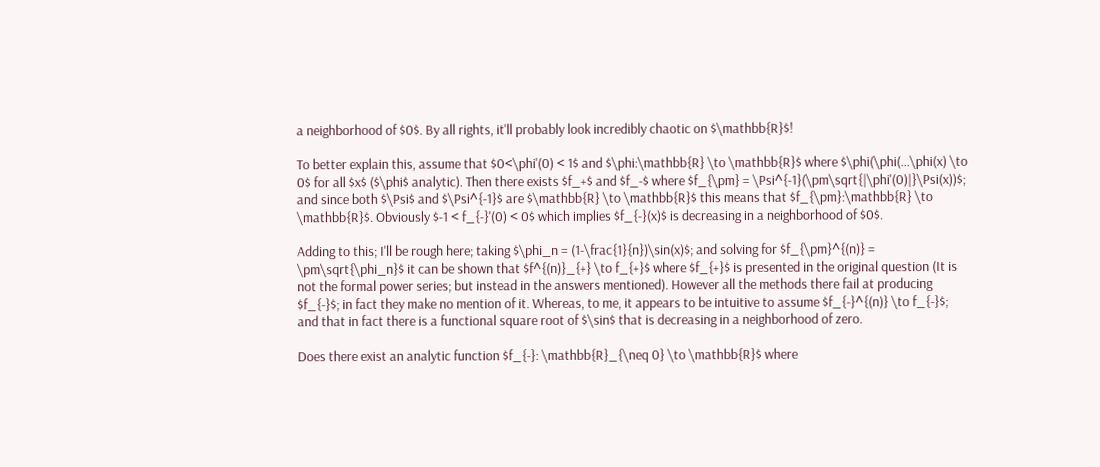a neighborhood of $0$. By all rights, it'll probably look incredibly chaotic on $\mathbb{R}$!

To better explain this, assume that $0<\phi'(0) < 1$ and $\phi:\mathbb{R} \to \mathbb{R}$ where $\phi(\phi(...\phi(x) \to 0$ for all $x$ ($\phi$ analytic). Then there exists $f_+$ and $f_-$ where $f_{\pm} = \Psi^{-1}(\pm\sqrt{|\phi'(0)|}\Psi(x))$; and since both $\Psi$ and $\Psi^{-1}$ are $\mathbb{R} \to \mathbb{R}$ this means that $f_{\pm}:\mathbb{R} \to \mathbb{R}$. Obviously $-1 < f_{-}'(0) < 0$ which implies $f_{-}(x)$ is decreasing in a neighborhood of $0$.

Adding to this; I'll be rough here; taking $\phi_n = (1-\frac{1}{n})\sin(x)$; and solving for $f_{\pm}^{(n)} = \pm\sqrt{\phi_n}$ it can be shown that $f^{(n)}_{+} \to f_{+}$ where $f_{+}$ is presented in the original question (It is not the formal power series; but instead in the answers mentioned). However all the methods there fail at producing $f_{-}$; in fact they make no mention of it. Whereas, to me, it appears to be intuitive to assume $f_{-}^{(n)} \to f_{-}$; and that in fact there is a functional square root of $\sin$ that is decreasing in a neighborhood of zero.

Does there exist an analytic function $f_{-}: \mathbb{R}_{\neq 0} \to \mathbb{R}$ where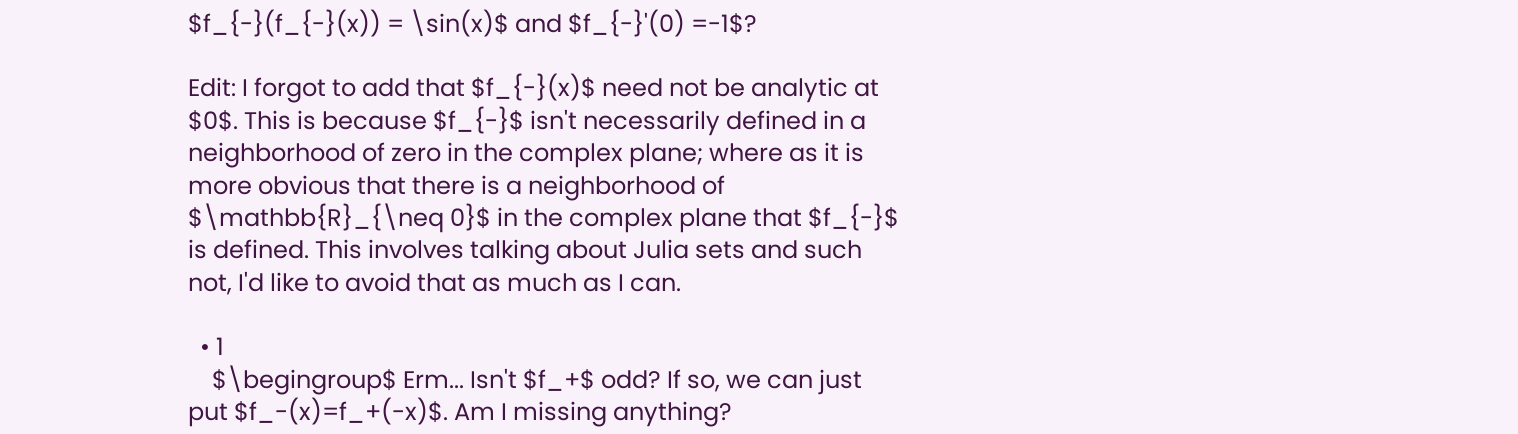$f_{-}(f_{-}(x)) = \sin(x)$ and $f_{-}'(0) =-1$?

Edit: I forgot to add that $f_{-}(x)$ need not be analytic at $0$. This is because $f_{-}$ isn't necessarily defined in a neighborhood of zero in the complex plane; where as it is more obvious that there is a neighborhood of $\mathbb{R}_{\neq 0}$ in the complex plane that $f_{-}$ is defined. This involves talking about Julia sets and such not, I'd like to avoid that as much as I can.

  • 1
    $\begingroup$ Erm... Isn't $f_+$ odd? If so, we can just put $f_-(x)=f_+(-x)$. Am I missing anything?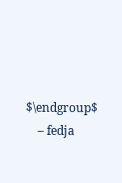$\endgroup$
    – fedja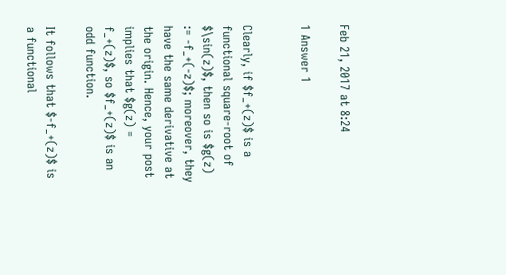Feb 21, 2017 at 8:24

1 Answer 1


Clearly, if $f_+(z)$ is a functional square-root of $\sin(z)$, then so is $g(z) := -f_+(-z)$; moreover, they have the same derivative at the origin. Hence, your post implies that $g(z) = f_+(z)$, so $f_+(z)$ is an odd function.

It follows that $-f_+(z)$ is a functional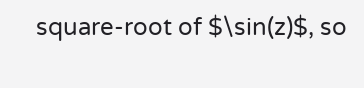square-root of $\sin(z)$, so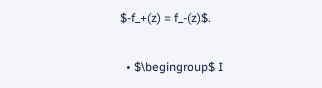$-f_+(z) = f_-(z)$.

  • $\begingroup$ I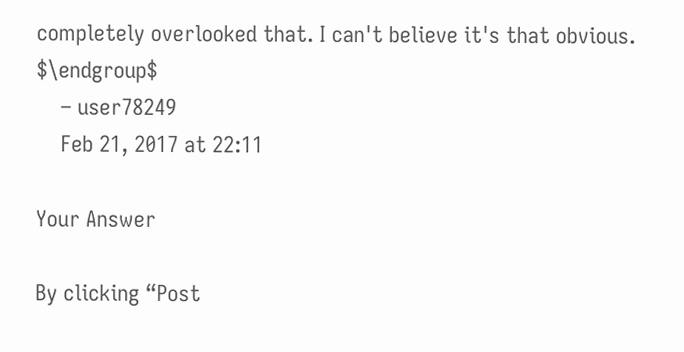completely overlooked that. I can't believe it's that obvious. $\endgroup$
    – user78249
    Feb 21, 2017 at 22:11

Your Answer

By clicking “Post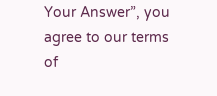Your Answer”, you agree to our terms of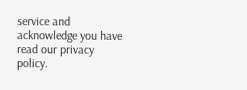service and acknowledge you have read our privacy policy.